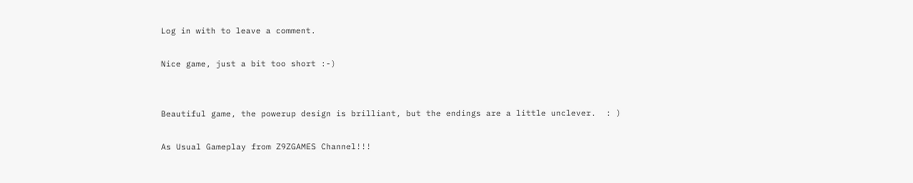Log in with to leave a comment.

Nice game, just a bit too short :-)


Beautiful game, the powerup design is brilliant, but the endings are a little unclever.  : )

As Usual Gameplay from Z9ZGAMES Channel!!!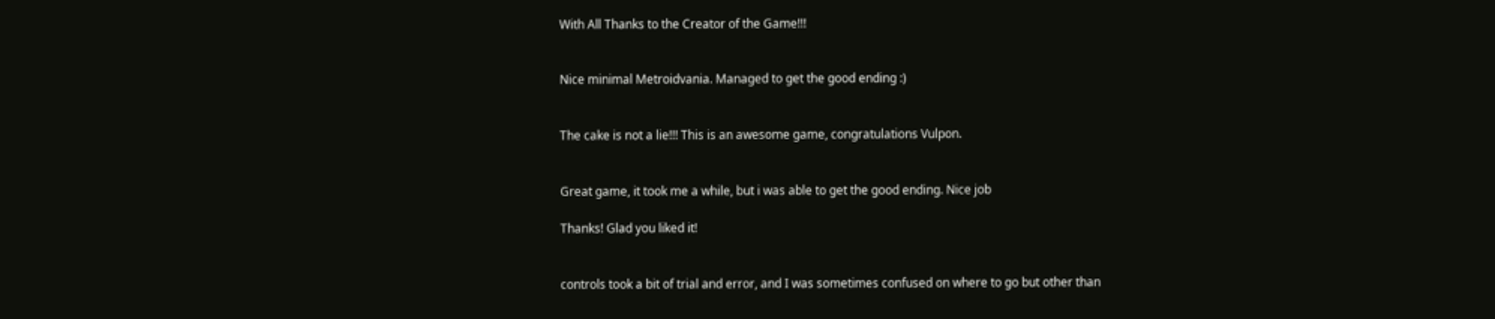With All Thanks to the Creator of the Game!!!


Nice minimal Metroidvania. Managed to get the good ending :)


The cake is not a lie!!! This is an awesome game, congratulations Vulpon.


Great game, it took me a while, but i was able to get the good ending. Nice job

Thanks! Glad you liked it!


controls took a bit of trial and error, and I was sometimes confused on where to go but other than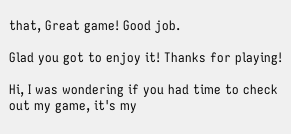that, Great game! Good job.

Glad you got to enjoy it! Thanks for playing!

Hi, I was wondering if you had time to check out my game, it's my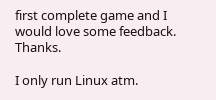first complete game and I would love some feedback. Thanks.

I only run Linux atm.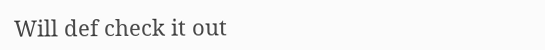Will def check it out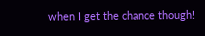when I get the chance though!